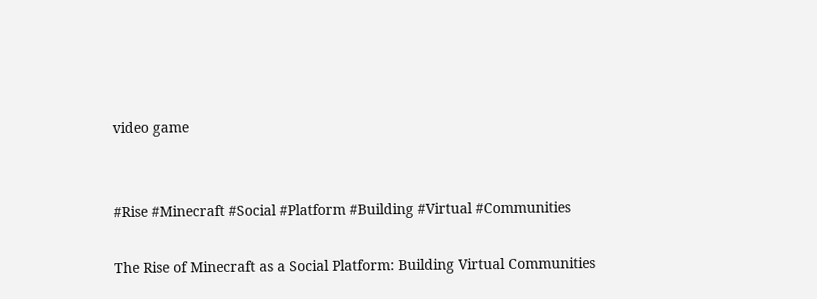video game


#Rise #Minecraft #Social #Platform #Building #Virtual #Communities

The Rise of Minecraft as a Social Platform: Building Virtual Communities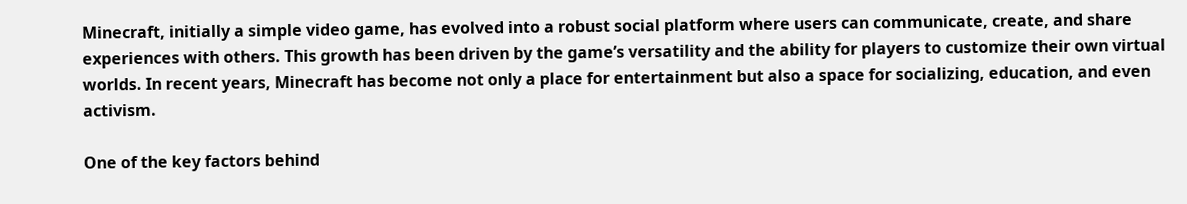Minecraft, initially a simple video game, has evolved into a robust social platform where users can communicate, create, and share experiences with others. This growth has been driven by the game’s versatility and the ability for players to customize their own virtual worlds. In recent years, Minecraft has become not only a place for entertainment but also a space for socializing, education, and even activism.

One of the key factors behind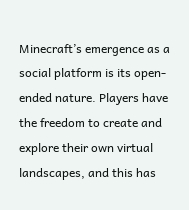Minecraft’s emergence as a social platform is its open-ended nature. Players have the freedom to create and explore their own virtual landscapes, and this has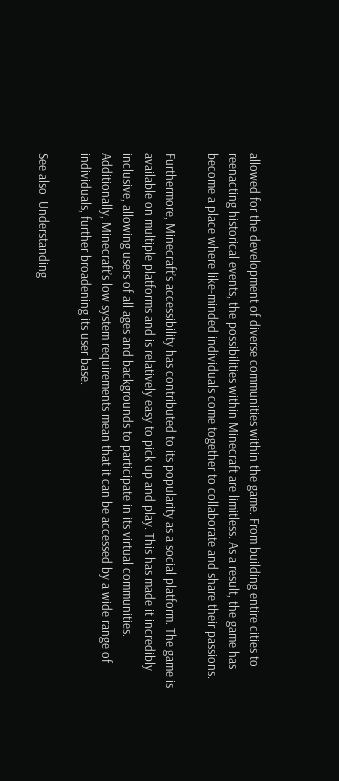allowed for the development of diverse communities within the game. From building entire cities to reenacting historical events, the possibilities within Minecraft are limitless. As a result, the game has become a place where like-minded individuals come together to collaborate and share their passions.

Furthermore, Minecraft’s accessibility has contributed to its popularity as a social platform. The game is available on multiple platforms and is relatively easy to pick up and play. This has made it incredibly inclusive, allowing users of all ages and backgrounds to participate in its virtual communities. Additionally, Minecraft’s low system requirements mean that it can be accessed by a wide range of individuals, further broadening its user base.

See also  Understanding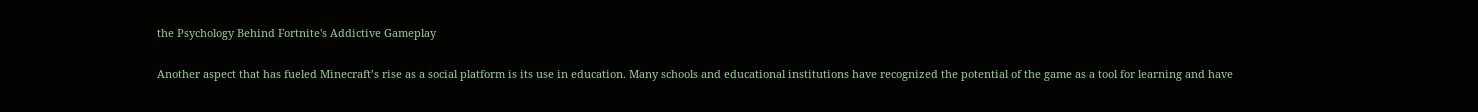the Psychology Behind Fortnite's Addictive Gameplay

Another aspect that has fueled Minecraft’s rise as a social platform is its use in education. Many schools and educational institutions have recognized the potential of the game as a tool for learning and have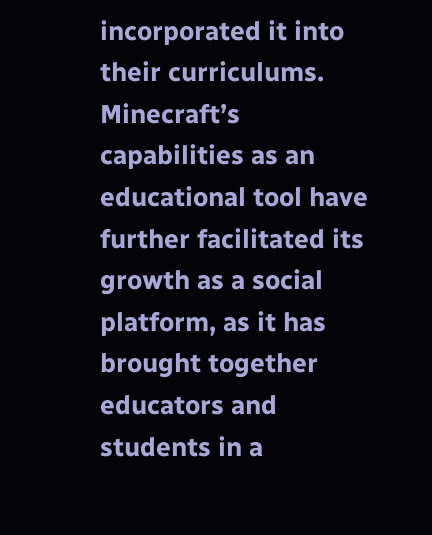incorporated it into their curriculums. Minecraft’s capabilities as an educational tool have further facilitated its growth as a social platform, as it has brought together educators and students in a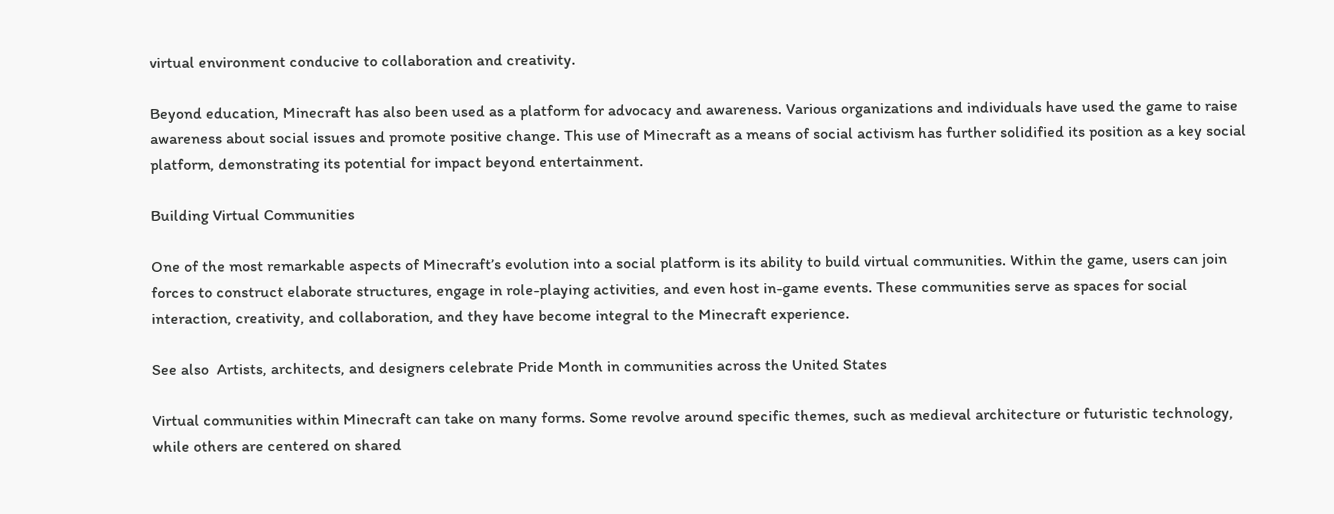virtual environment conducive to collaboration and creativity.

Beyond education, Minecraft has also been used as a platform for advocacy and awareness. Various organizations and individuals have used the game to raise awareness about social issues and promote positive change. This use of Minecraft as a means of social activism has further solidified its position as a key social platform, demonstrating its potential for impact beyond entertainment.

Building Virtual Communities

One of the most remarkable aspects of Minecraft’s evolution into a social platform is its ability to build virtual communities. Within the game, users can join forces to construct elaborate structures, engage in role-playing activities, and even host in-game events. These communities serve as spaces for social interaction, creativity, and collaboration, and they have become integral to the Minecraft experience.

See also  Artists, architects, and designers celebrate Pride Month in communities across the United States

Virtual communities within Minecraft can take on many forms. Some revolve around specific themes, such as medieval architecture or futuristic technology, while others are centered on shared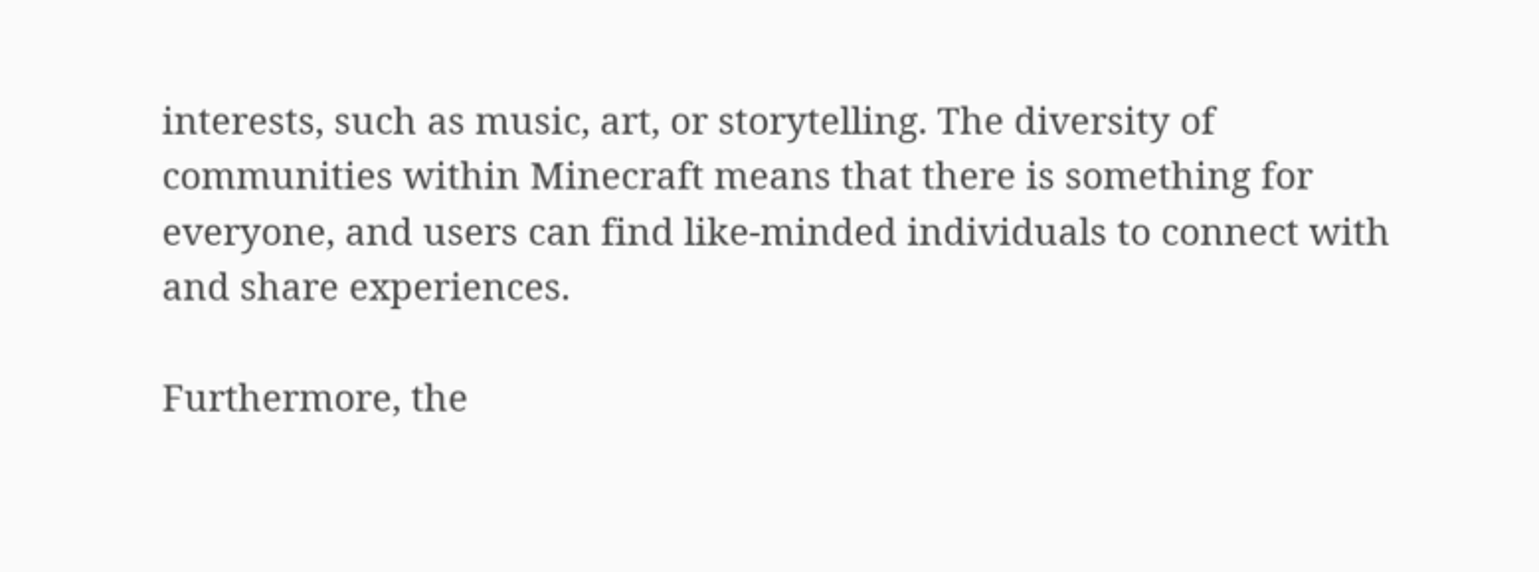interests, such as music, art, or storytelling. The diversity of communities within Minecraft means that there is something for everyone, and users can find like-minded individuals to connect with and share experiences.

Furthermore, the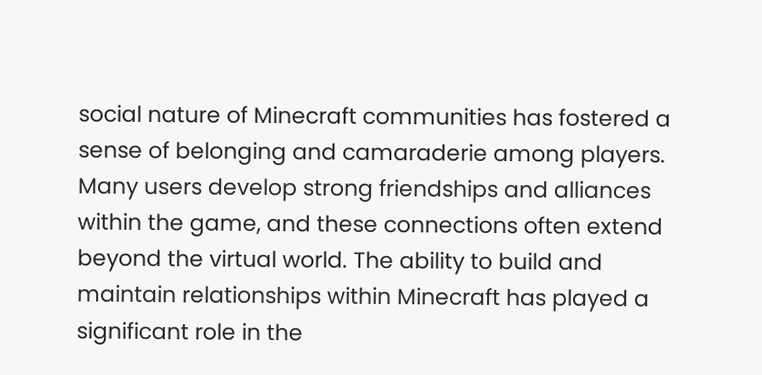social nature of Minecraft communities has fostered a sense of belonging and camaraderie among players. Many users develop strong friendships and alliances within the game, and these connections often extend beyond the virtual world. The ability to build and maintain relationships within Minecraft has played a significant role in the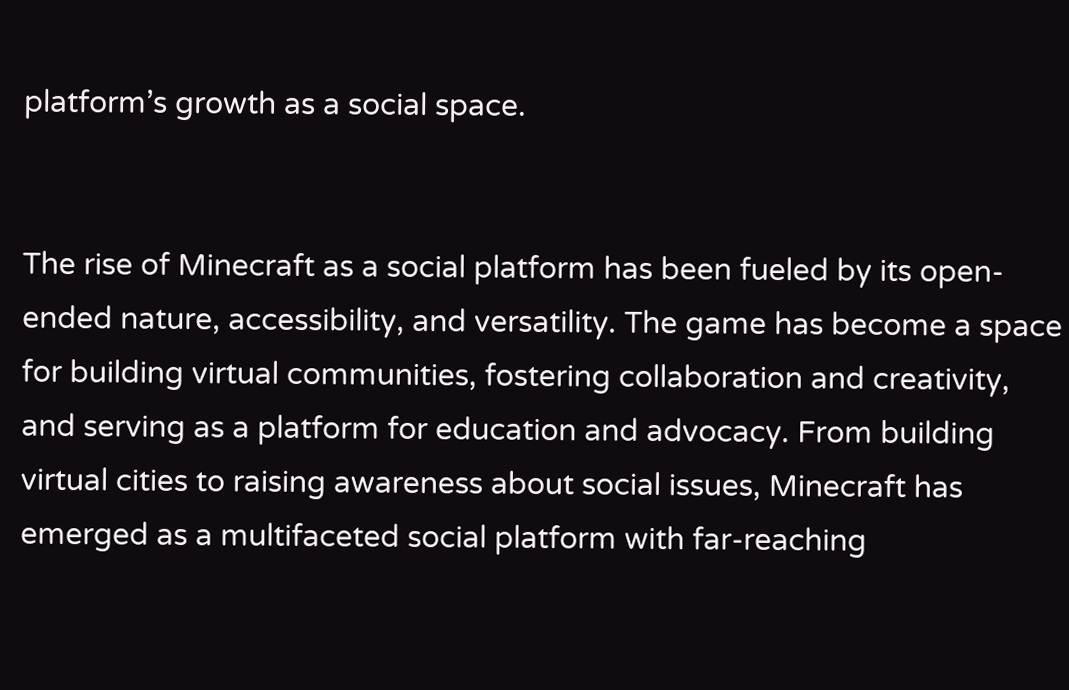platform’s growth as a social space.


The rise of Minecraft as a social platform has been fueled by its open-ended nature, accessibility, and versatility. The game has become a space for building virtual communities, fostering collaboration and creativity, and serving as a platform for education and advocacy. From building virtual cities to raising awareness about social issues, Minecraft has emerged as a multifaceted social platform with far-reaching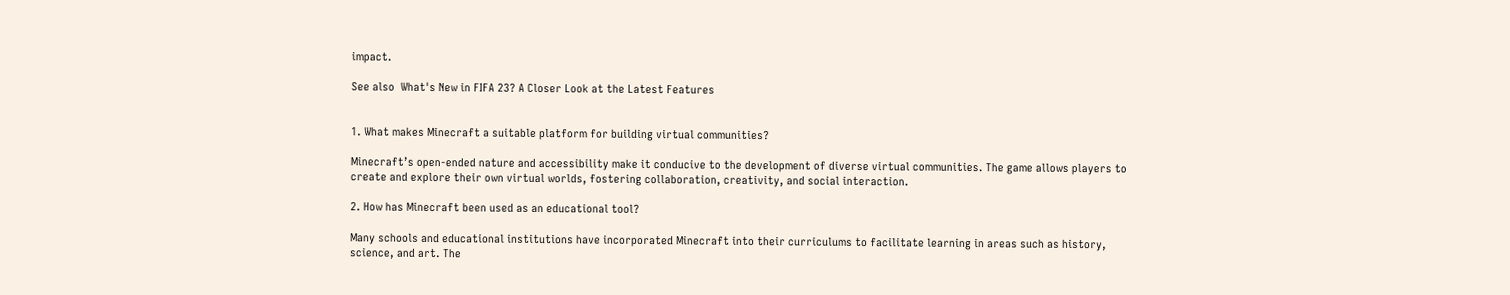impact.

See also  What's New in FIFA 23? A Closer Look at the Latest Features


1. What makes Minecraft a suitable platform for building virtual communities?

Minecraft’s open-ended nature and accessibility make it conducive to the development of diverse virtual communities. The game allows players to create and explore their own virtual worlds, fostering collaboration, creativity, and social interaction.

2. How has Minecraft been used as an educational tool?

Many schools and educational institutions have incorporated Minecraft into their curriculums to facilitate learning in areas such as history, science, and art. The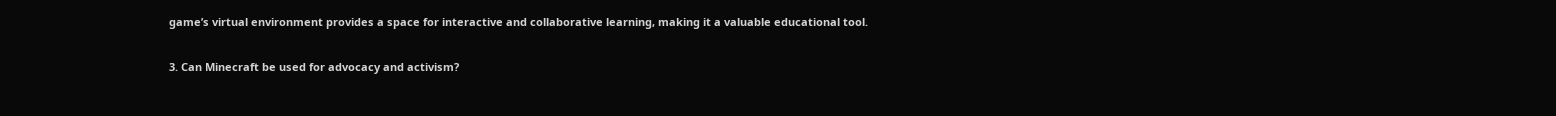game’s virtual environment provides a space for interactive and collaborative learning, making it a valuable educational tool.

3. Can Minecraft be used for advocacy and activism?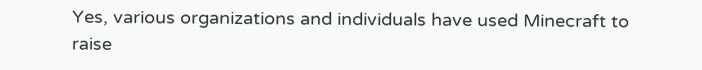Yes, various organizations and individuals have used Minecraft to raise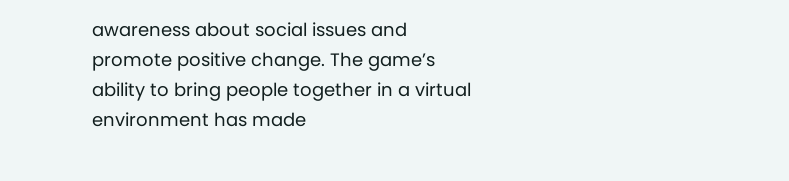awareness about social issues and promote positive change. The game’s ability to bring people together in a virtual environment has made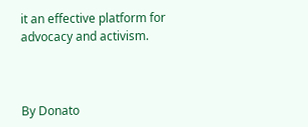it an effective platform for advocacy and activism.



By Donato